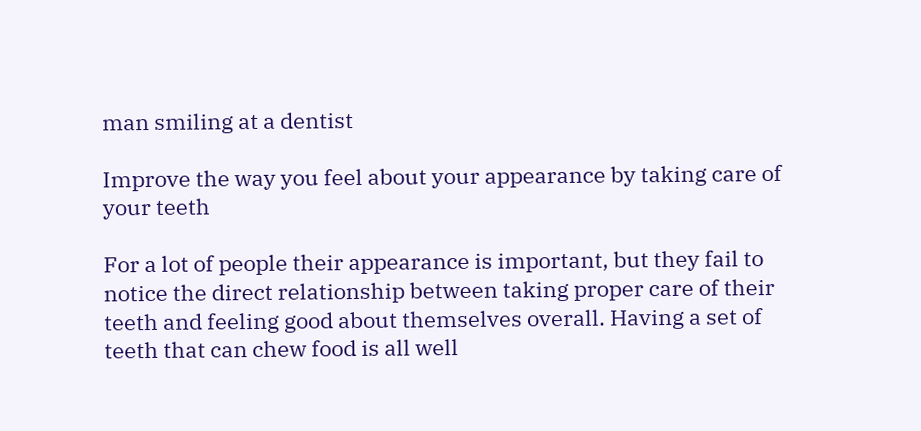man smiling at a dentist

Improve the way you feel about your appearance by taking care of your teeth

For a lot of people their appearance is important, but they fail to notice the direct relationship between taking proper care of their teeth and feeling good about themselves overall. Having a set of teeth that can chew food is all well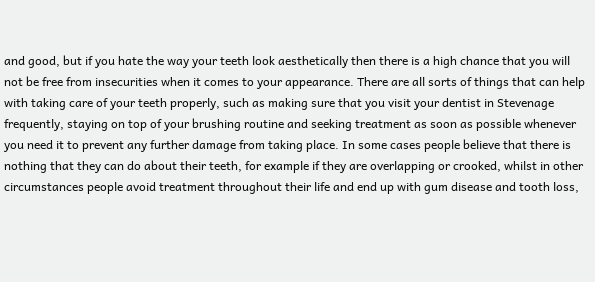and good, but if you hate the way your teeth look aesthetically then there is a high chance that you will not be free from insecurities when it comes to your appearance. There are all sorts of things that can help with taking care of your teeth properly, such as making sure that you visit your dentist in Stevenage frequently, staying on top of your brushing routine and seeking treatment as soon as possible whenever you need it to prevent any further damage from taking place. In some cases people believe that there is nothing that they can do about their teeth, for example if they are overlapping or crooked, whilst in other circumstances people avoid treatment throughout their life and end up with gum disease and tooth loss,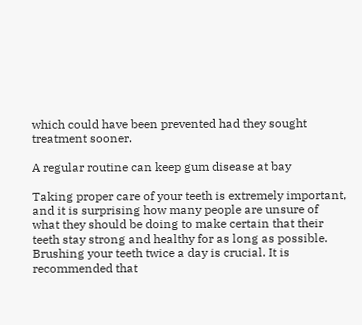which could have been prevented had they sought treatment sooner.

A regular routine can keep gum disease at bay

Taking proper care of your teeth is extremely important, and it is surprising how many people are unsure of what they should be doing to make certain that their teeth stay strong and healthy for as long as possible. Brushing your teeth twice a day is crucial. It is recommended that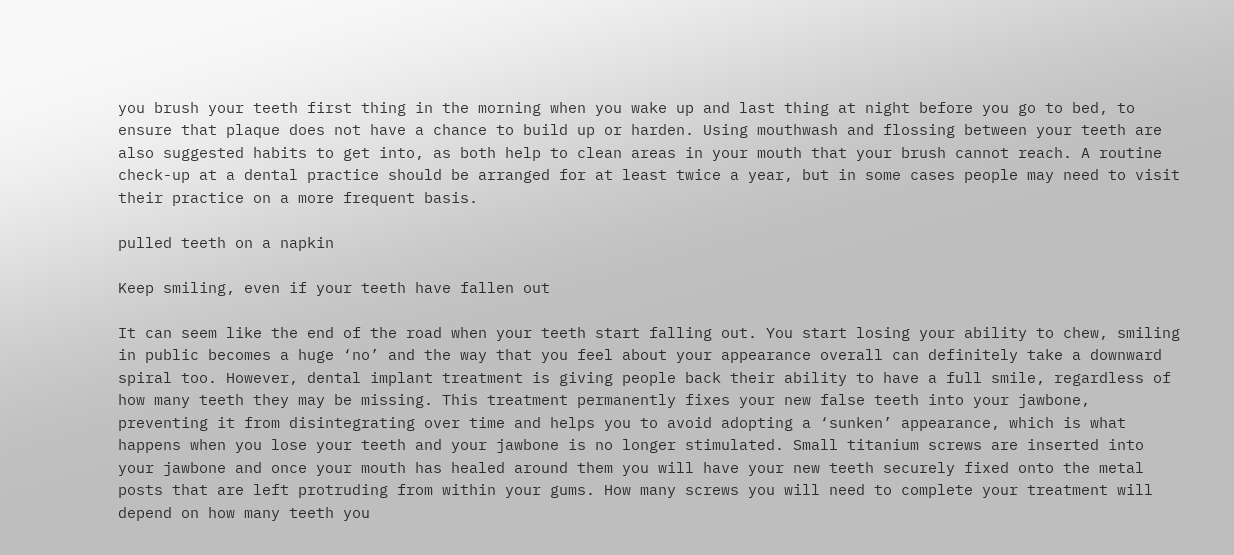you brush your teeth first thing in the morning when you wake up and last thing at night before you go to bed, to ensure that plaque does not have a chance to build up or harden. Using mouthwash and flossing between your teeth are also suggested habits to get into, as both help to clean areas in your mouth that your brush cannot reach. A routine check-up at a dental practice should be arranged for at least twice a year, but in some cases people may need to visit their practice on a more frequent basis.

pulled teeth on a napkin

Keep smiling, even if your teeth have fallen out

It can seem like the end of the road when your teeth start falling out. You start losing your ability to chew, smiling in public becomes a huge ‘no’ and the way that you feel about your appearance overall can definitely take a downward spiral too. However, dental implant treatment is giving people back their ability to have a full smile, regardless of how many teeth they may be missing. This treatment permanently fixes your new false teeth into your jawbone, preventing it from disintegrating over time and helps you to avoid adopting a ‘sunken’ appearance, which is what happens when you lose your teeth and your jawbone is no longer stimulated. Small titanium screws are inserted into your jawbone and once your mouth has healed around them you will have your new teeth securely fixed onto the metal posts that are left protruding from within your gums. How many screws you will need to complete your treatment will depend on how many teeth you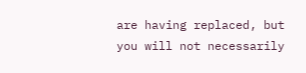are having replaced, but you will not necessarily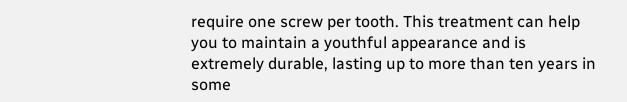require one screw per tooth. This treatment can help you to maintain a youthful appearance and is extremely durable, lasting up to more than ten years in some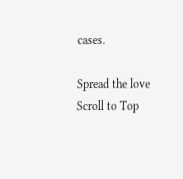cases.

Spread the love
Scroll to Top